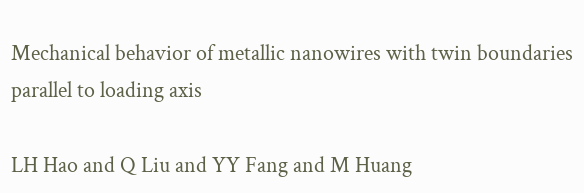Mechanical behavior of metallic nanowires with twin boundaries parallel to loading axis

LH Hao and Q Liu and YY Fang and M Huang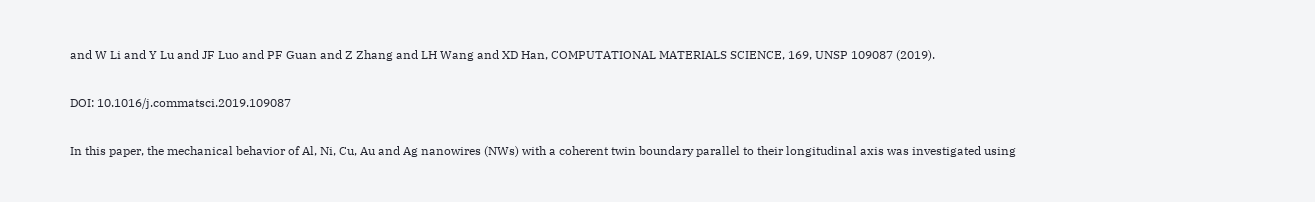and W Li and Y Lu and JF Luo and PF Guan and Z Zhang and LH Wang and XD Han, COMPUTATIONAL MATERIALS SCIENCE, 169, UNSP 109087 (2019).

DOI: 10.1016/j.commatsci.2019.109087

In this paper, the mechanical behavior of Al, Ni, Cu, Au and Ag nanowires (NWs) with a coherent twin boundary parallel to their longitudinal axis was investigated using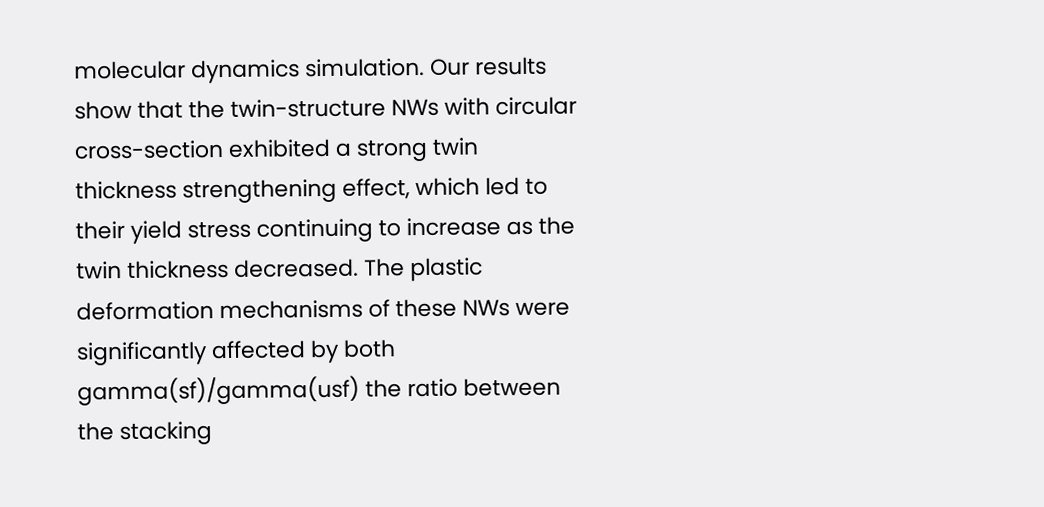molecular dynamics simulation. Our results show that the twin-structure NWs with circular cross-section exhibited a strong twin thickness strengthening effect, which led to their yield stress continuing to increase as the twin thickness decreased. The plastic deformation mechanisms of these NWs were significantly affected by both gamma(sf)/gamma(usf) the ratio between the stacking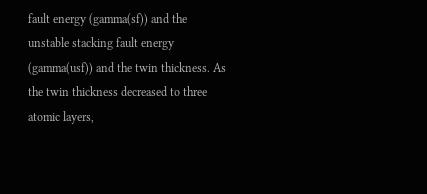fault energy (gamma(sf)) and the unstable stacking fault energy (gamma(usf)) and the twin thickness. As the twin thickness decreased to three atomic layers,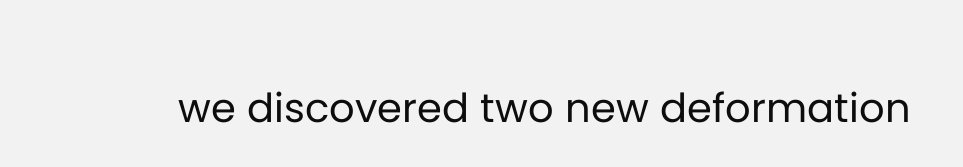we discovered two new deformation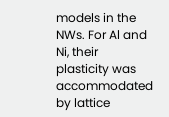models in the NWs. For Al and Ni, their plasticity was accommodated by lattice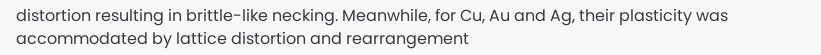distortion resulting in brittle-like necking. Meanwhile, for Cu, Au and Ag, their plasticity was accommodated by lattice distortion and rearrangement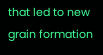that led to new grain formation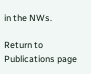in the NWs.

Return to Publications page